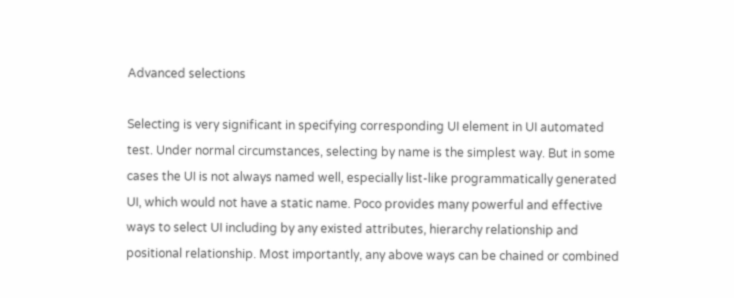Advanced selections

Selecting is very significant in specifying corresponding UI element in UI automated test. Under normal circumstances, selecting by name is the simplest way. But in some cases the UI is not always named well, especially list-like programmatically generated UI, which would not have a static name. Poco provides many powerful and effective ways to select UI including by any existed attributes, hierarchy relationship and positional relationship. Most importantly, any above ways can be chained or combined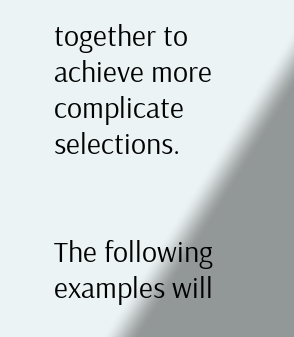together to achieve more complicate selections.


The following examples will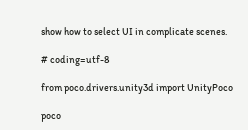show how to select UI in complicate scenes.

# coding=utf-8

from poco.drivers.unity3d import UnityPoco

poco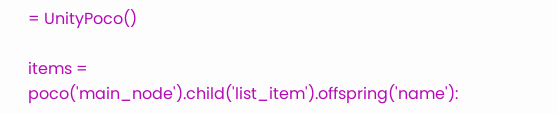= UnityPoco()

items = poco('main_node').child('list_item').offspring('name'):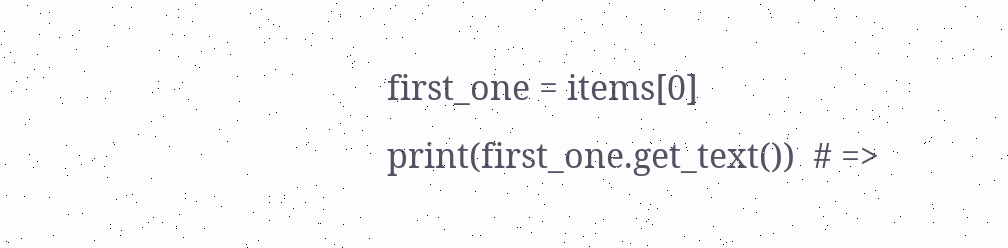first_one = items[0]
print(first_one.get_text())  # =>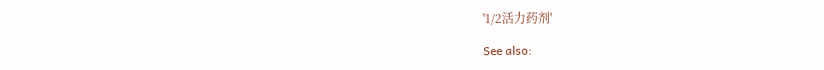'1/2活力药剂'

See also: